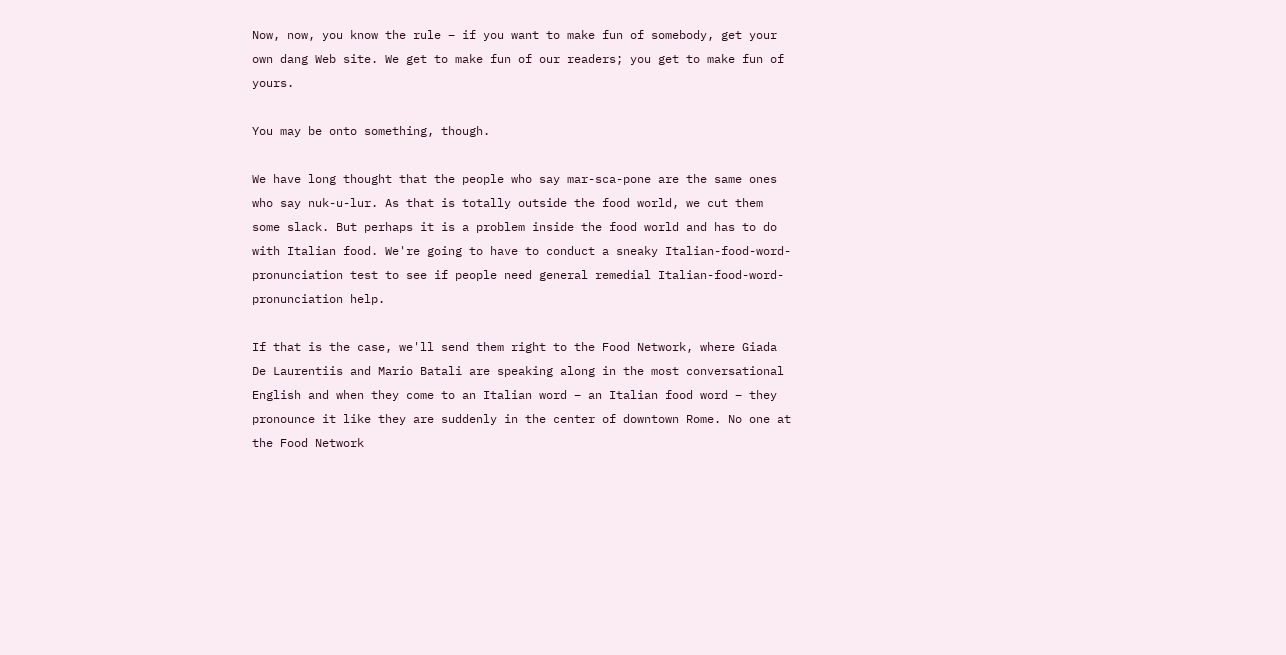Now, now, you know the rule – if you want to make fun of somebody, get your own dang Web site. We get to make fun of our readers; you get to make fun of yours.

You may be onto something, though.

We have long thought that the people who say mar-sca-pone are the same ones who say nuk-u-lur. As that is totally outside the food world, we cut them some slack. But perhaps it is a problem inside the food world and has to do with Italian food. We're going to have to conduct a sneaky Italian-food-word-pronunciation test to see if people need general remedial Italian-food-word-pronunciation help.

If that is the case, we'll send them right to the Food Network, where Giada De Laurentiis and Mario Batali are speaking along in the most conversational English and when they come to an Italian word – an Italian food word – they pronounce it like they are suddenly in the center of downtown Rome. No one at the Food Network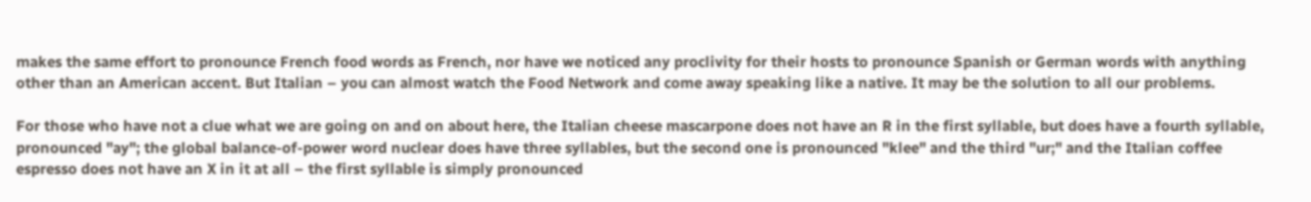makes the same effort to pronounce French food words as French, nor have we noticed any proclivity for their hosts to pronounce Spanish or German words with anything other than an American accent. But Italian – you can almost watch the Food Network and come away speaking like a native. It may be the solution to all our problems.

For those who have not a clue what we are going on and on about here, the Italian cheese mascarpone does not have an R in the first syllable, but does have a fourth syllable, pronounced "ay"; the global balance-of-power word nuclear does have three syllables, but the second one is pronounced "klee" and the third "ur;" and the Italian coffee espresso does not have an X in it at all – the first syllable is simply pronounced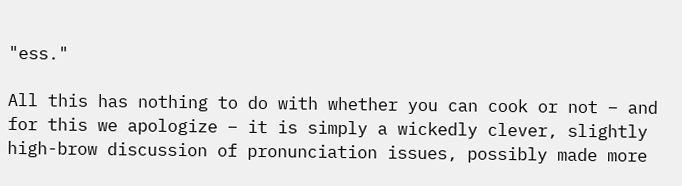"ess."

All this has nothing to do with whether you can cook or not – and for this we apologize – it is simply a wickedly clever, slightly high-brow discussion of pronunciation issues, possibly made more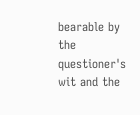bearable by the questioner's wit and the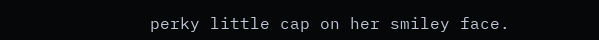perky little cap on her smiley face.